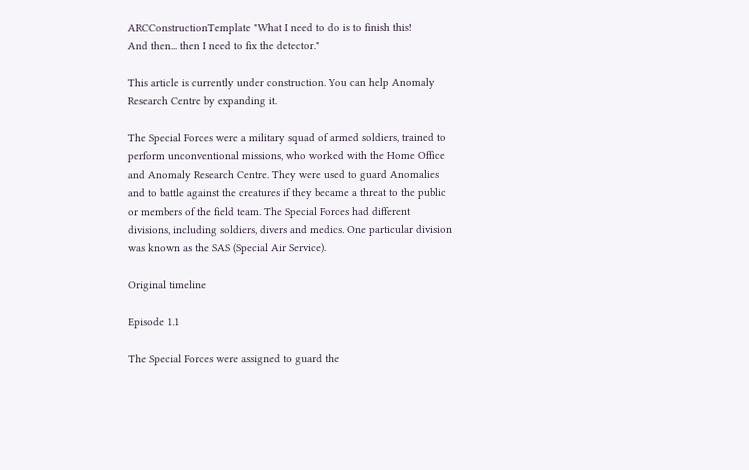ARCConstructionTemplate "What I need to do is to finish this!
And then... then I need to fix the detector."

This article is currently under construction. You can help Anomaly Research Centre by expanding it.

The Special Forces were a military squad of armed soldiers, trained to perform unconventional missions, who worked with the Home Office and Anomaly Research Centre. They were used to guard Anomalies and to battle against the creatures if they became a threat to the public or members of the field team. The Special Forces had different divisions, including soldiers, divers and medics. One particular division was known as the SAS (Special Air Service).

Original timeline

Episode 1.1

The Special Forces were assigned to guard the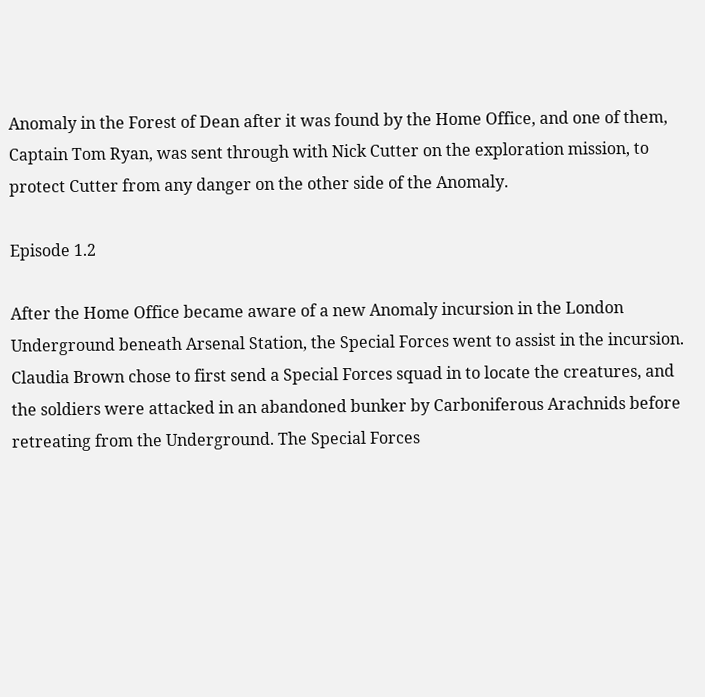Anomaly in the Forest of Dean after it was found by the Home Office, and one of them, Captain Tom Ryan, was sent through with Nick Cutter on the exploration mission, to protect Cutter from any danger on the other side of the Anomaly.

Episode 1.2

After the Home Office became aware of a new Anomaly incursion in the London Underground beneath Arsenal Station, the Special Forces went to assist in the incursion. Claudia Brown chose to first send a Special Forces squad in to locate the creatures, and the soldiers were attacked in an abandoned bunker by Carboniferous Arachnids before retreating from the Underground. The Special Forces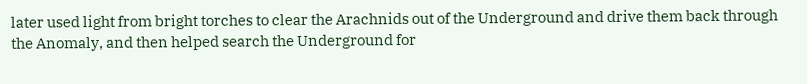later used light from bright torches to clear the Arachnids out of the Underground and drive them back through the Anomaly, and then helped search the Underground for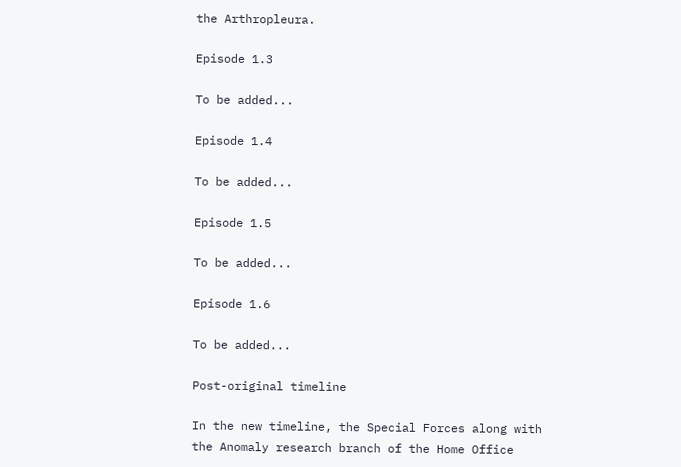the Arthropleura.

Episode 1.3

To be added...

Episode 1.4

To be added...

Episode 1.5

To be added...

Episode 1.6

To be added...

Post-original timeline

In the new timeline, the Special Forces along with the Anomaly research branch of the Home Office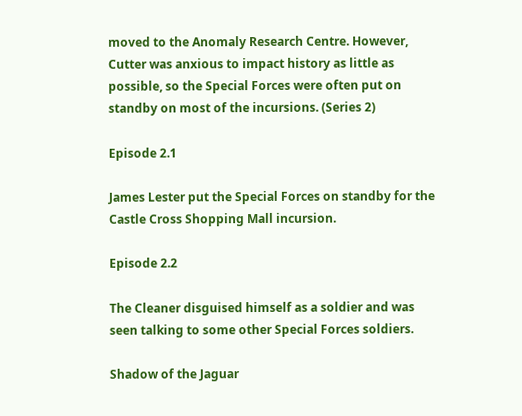moved to the Anomaly Research Centre. However, Cutter was anxious to impact history as little as possible, so the Special Forces were often put on standby on most of the incursions. (Series 2)

Episode 2.1

James Lester put the Special Forces on standby for the Castle Cross Shopping Mall incursion.

Episode 2.2

The Cleaner disguised himself as a soldier and was seen talking to some other Special Forces soldiers.

Shadow of the Jaguar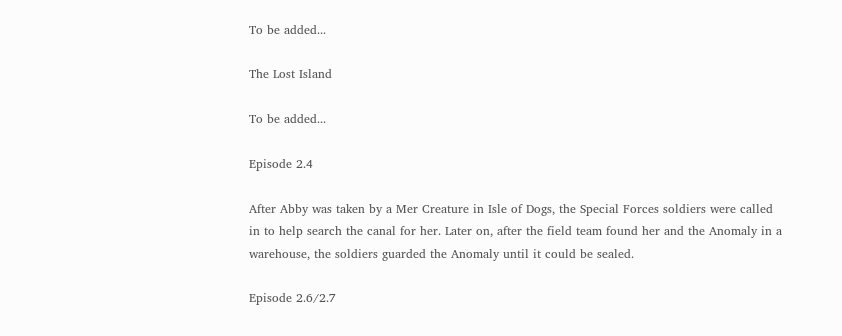To be added...

The Lost Island

To be added...

Episode 2.4

After Abby was taken by a Mer Creature in Isle of Dogs, the Special Forces soldiers were called in to help search the canal for her. Later on, after the field team found her and the Anomaly in a warehouse, the soldiers guarded the Anomaly until it could be sealed.

Episode 2.6/2.7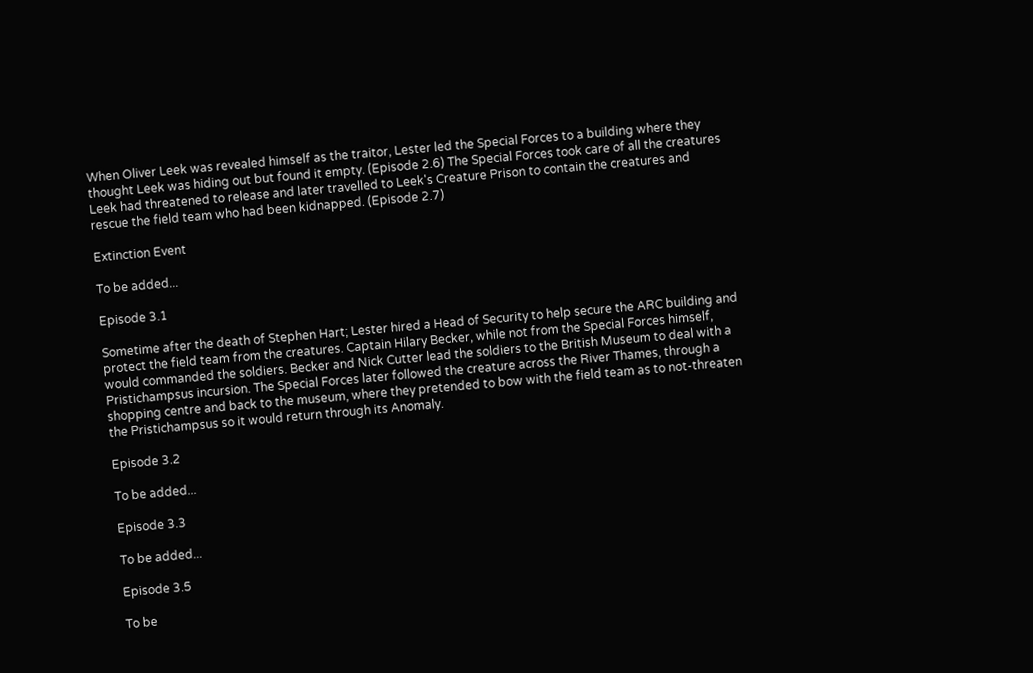When Oliver Leek was revealed himself as the traitor, Lester led the Special Forces to a building where they thought Leek was hiding out but found it empty. (Episode 2.6) The Special Forces took care of all the creatures Leek had threatened to release and later travelled to Leek's Creature Prison to contain the creatures and rescue the field team who had been kidnapped. (Episode 2.7)

Extinction Event

To be added...

Episode 3.1

Sometime after the death of Stephen Hart; Lester hired a Head of Security to help secure the ARC building and protect the field team from the creatures. Captain Hilary Becker, while not from the Special Forces himself, would commanded the soldiers. Becker and Nick Cutter lead the soldiers to the British Museum to deal with a Pristichampsus incursion. The Special Forces later followed the creature across the River Thames, through a shopping centre and back to the museum, where they pretended to bow with the field team as to not-threaten the Pristichampsus so it would return through its Anomaly.

Episode 3.2

To be added...

Episode 3.3

To be added...

Episode 3.5

To be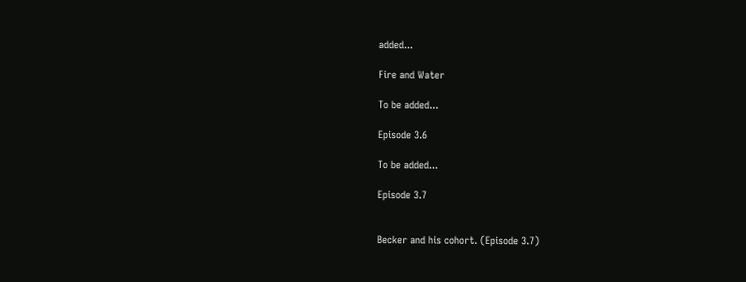added...

Fire and Water

To be added...

Episode 3.6

To be added...

Episode 3.7


Becker and his cohort. (Episode 3.7)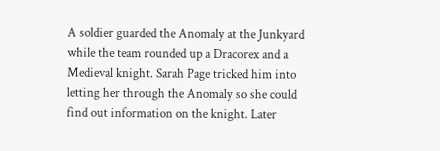A soldier guarded the Anomaly at the Junkyard while the team rounded up a Dracorex and a Medieval knight. Sarah Page tricked him into letting her through the Anomaly so she could find out information on the knight. Later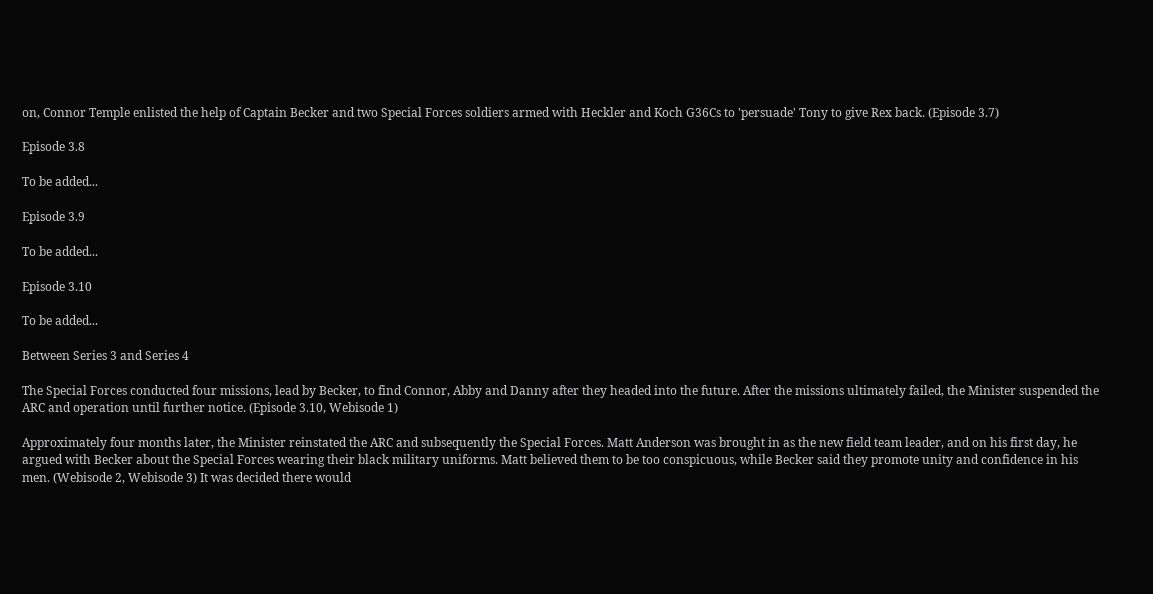on, Connor Temple enlisted the help of Captain Becker and two Special Forces soldiers armed with Heckler and Koch G36Cs to 'persuade' Tony to give Rex back. (Episode 3.7)

Episode 3.8

To be added...

Episode 3.9

To be added...

Episode 3.10

To be added...

Between Series 3 and Series 4

The Special Forces conducted four missions, lead by Becker, to find Connor, Abby and Danny after they headed into the future. After the missions ultimately failed, the Minister suspended the ARC and operation until further notice. (Episode 3.10, Webisode 1)

Approximately four months later, the Minister reinstated the ARC and subsequently the Special Forces. Matt Anderson was brought in as the new field team leader, and on his first day, he argued with Becker about the Special Forces wearing their black military uniforms. Matt believed them to be too conspicuous, while Becker said they promote unity and confidence in his men. (Webisode 2, Webisode 3) It was decided there would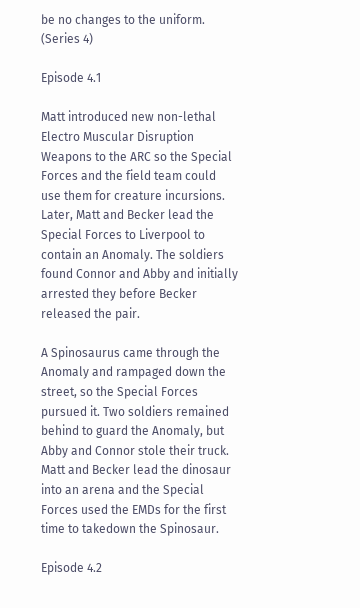be no changes to the uniform. (Series 4)

Episode 4.1

Matt introduced new non-lethal Electro Muscular Disruption Weapons to the ARC so the Special Forces and the field team could use them for creature incursions. Later, Matt and Becker lead the Special Forces to Liverpool to contain an Anomaly. The soldiers found Connor and Abby and initially arrested they before Becker released the pair.

A Spinosaurus came through the Anomaly and rampaged down the street, so the Special Forces pursued it. Two soldiers remained behind to guard the Anomaly, but Abby and Connor stole their truck. Matt and Becker lead the dinosaur into an arena and the Special Forces used the EMDs for the first time to takedown the Spinosaur.

Episode 4.2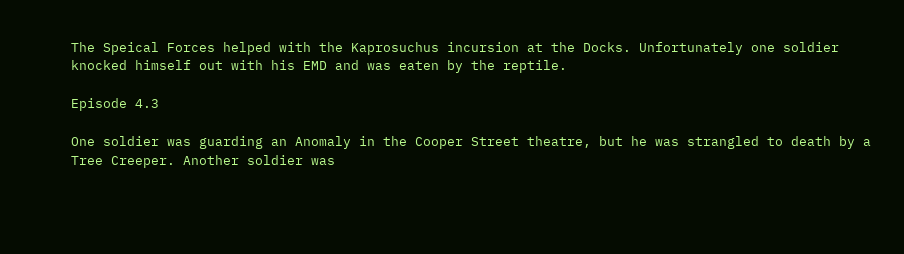The Speical Forces helped with the Kaprosuchus incursion at the Docks. Unfortunately one soldier knocked himself out with his EMD and was eaten by the reptile.

Episode 4.3

One soldier was guarding an Anomaly in the Cooper Street theatre, but he was strangled to death by a Tree Creeper. Another soldier was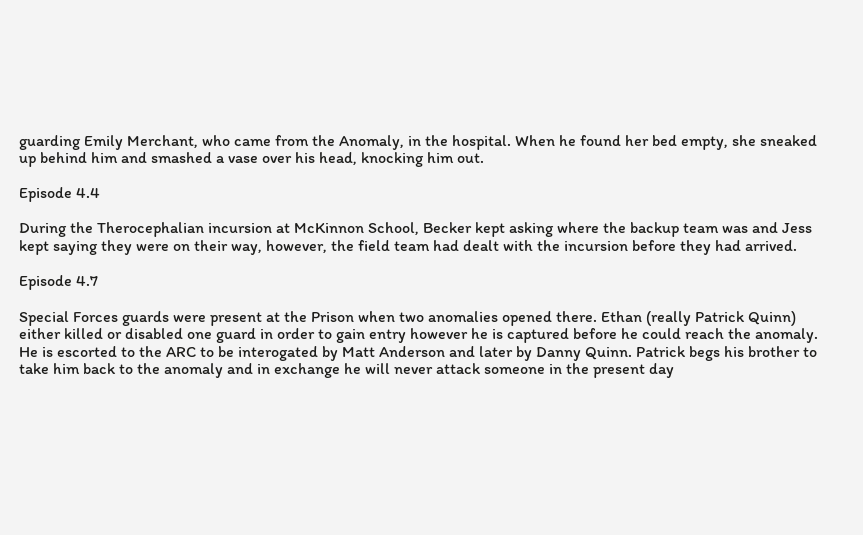guarding Emily Merchant, who came from the Anomaly, in the hospital. When he found her bed empty, she sneaked up behind him and smashed a vase over his head, knocking him out.

Episode 4.4

During the Therocephalian incursion at McKinnon School, Becker kept asking where the backup team was and Jess kept saying they were on their way, however, the field team had dealt with the incursion before they had arrived.

Episode 4.7

Special Forces guards were present at the Prison when two anomalies opened there. Ethan (really Patrick Quinn) either killed or disabled one guard in order to gain entry however he is captured before he could reach the anomaly. He is escorted to the ARC to be interogated by Matt Anderson and later by Danny Quinn. Patrick begs his brother to take him back to the anomaly and in exchange he will never attack someone in the present day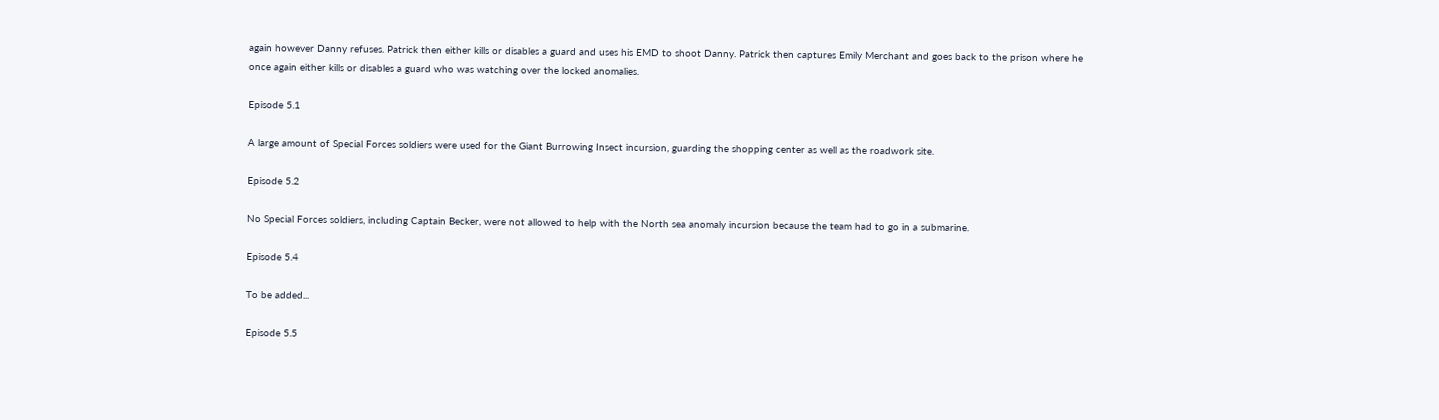again however Danny refuses. Patrick then either kills or disables a guard and uses his EMD to shoot Danny. Patrick then captures Emily Merchant and goes back to the prison where he once again either kills or disables a guard who was watching over the locked anomalies.

Episode 5.1

A large amount of Special Forces soldiers were used for the Giant Burrowing Insect incursion, guarding the shopping center as well as the roadwork site.

Episode 5.2

No Special Forces soldiers, including Captain Becker, were not allowed to help with the North sea anomaly incursion because the team had to go in a submarine.

Episode 5.4

To be added...

Episode 5.5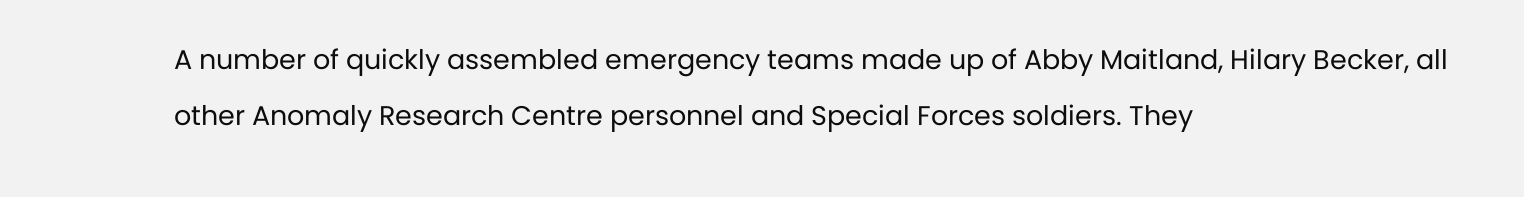A number of quickly assembled emergency teams made up of Abby Maitland, Hilary Becker, all other Anomaly Research Centre personnel and Special Forces soldiers. They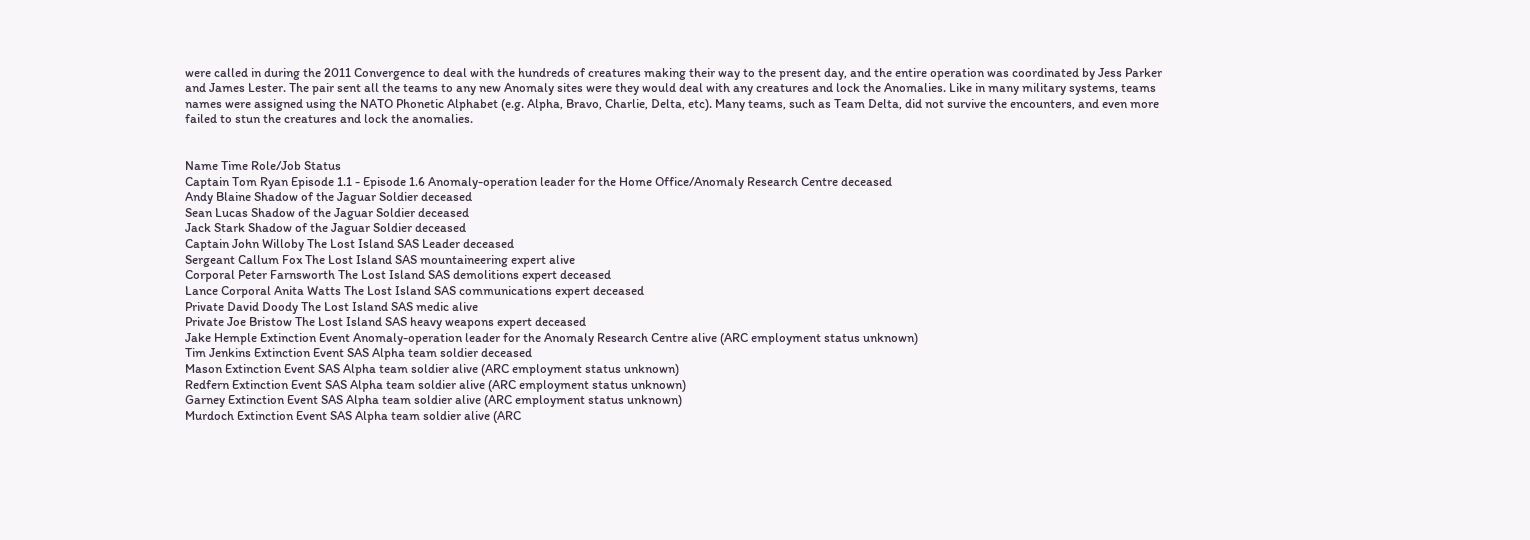were called in during the 2011 Convergence to deal with the hundreds of creatures making their way to the present day, and the entire operation was coordinated by Jess Parker and James Lester. The pair sent all the teams to any new Anomaly sites were they would deal with any creatures and lock the Anomalies. Like in many military systems, teams names were assigned using the NATO Phonetic Alphabet (e.g. Alpha, Bravo, Charlie, Delta, etc). Many teams, such as Team Delta, did not survive the encounters, and even more failed to stun the creatures and lock the anomalies.


Name Time Role/Job Status
Captain Tom Ryan Episode 1.1 - Episode 1.6 Anomaly-operation leader for the Home Office/Anomaly Research Centre deceased
Andy Blaine Shadow of the Jaguar Soldier deceased
Sean Lucas Shadow of the Jaguar Soldier deceased
Jack Stark Shadow of the Jaguar Soldier deceased
Captain John Willoby The Lost Island SAS Leader deceased
Sergeant Callum Fox The Lost Island SAS mountaineering expert alive
Corporal Peter Farnsworth The Lost Island SAS demolitions expert deceased
Lance Corporal Anita Watts The Lost Island SAS communications expert deceased
Private David Doody The Lost Island SAS medic alive
Private Joe Bristow The Lost Island SAS heavy weapons expert deceased
Jake Hemple Extinction Event Anomaly-operation leader for the Anomaly Research Centre alive (ARC employment status unknown)
Tim Jenkins Extinction Event SAS Alpha team soldier deceased
Mason Extinction Event SAS Alpha team soldier alive (ARC employment status unknown)
Redfern Extinction Event SAS Alpha team soldier alive (ARC employment status unknown)
Garney Extinction Event SAS Alpha team soldier alive (ARC employment status unknown)
Murdoch Extinction Event SAS Alpha team soldier alive (ARC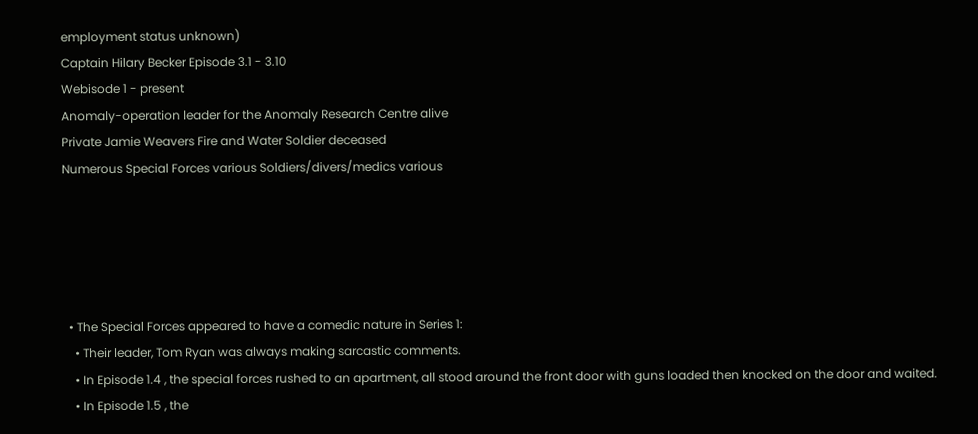employment status unknown)
Captain Hilary Becker Episode 3.1 - 3.10
Webisode 1 - present
Anomaly-operation leader for the Anomaly Research Centre alive
Private Jamie Weavers Fire and Water Soldier deceased
Numerous Special Forces various Soldiers/divers/medics various





  • The Special Forces appeared to have a comedic nature in Series 1:
    • Their leader, Tom Ryan was always making sarcastic comments.
    • In Episode 1.4 , the special forces rushed to an apartment, all stood around the front door with guns loaded then knocked on the door and waited.
    • In Episode 1.5 , the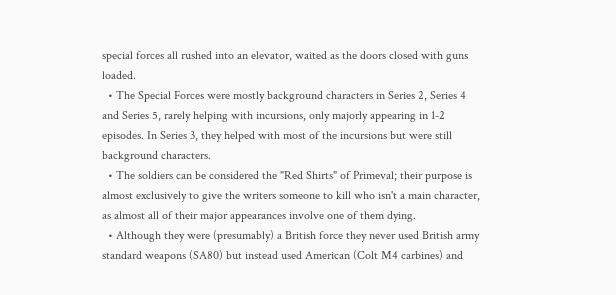special forces all rushed into an elevator, waited as the doors closed with guns loaded.
  • The Special Forces were mostly background characters in Series 2, Series 4 and Series 5, rarely helping with incursions, only majorly appearing in 1-2 episodes. In Series 3, they helped with most of the incursions but were still background characters.
  • The soldiers can be considered the "Red Shirts" of Primeval; their purpose is almost exclusively to give the writers someone to kill who isn't a main character, as almost all of their major appearances involve one of them dying.
  • Although they were (presumably) a British force they never used British army standard weapons (SA80) but instead used American (Colt M4 carbines) and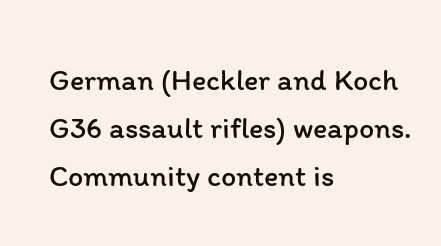German (Heckler and Koch G36 assault rifles) weapons.
Community content is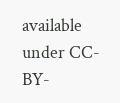available under CC-BY-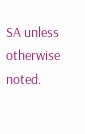SA unless otherwise noted.